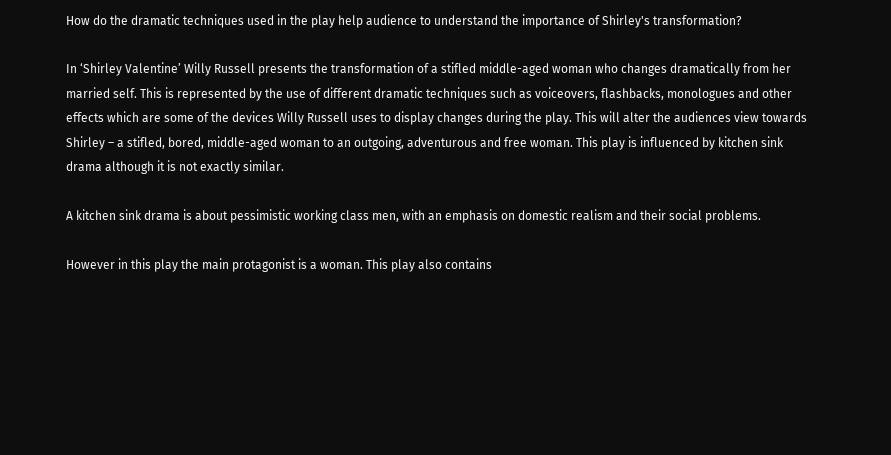How do the dramatic techniques used in the play help audience to understand the importance of Shirley's transformation?

In ‘Shirley Valentine’ Willy Russell presents the transformation of a stifled middle-aged woman who changes dramatically from her married self. This is represented by the use of different dramatic techniques such as voiceovers, flashbacks, monologues and other effects which are some of the devices Willy Russell uses to display changes during the play. This will alter the audiences view towards Shirley – a stifled, bored, middle-aged woman to an outgoing, adventurous and free woman. This play is influenced by kitchen sink drama although it is not exactly similar.

A kitchen sink drama is about pessimistic working class men, with an emphasis on domestic realism and their social problems.

However in this play the main protagonist is a woman. This play also contains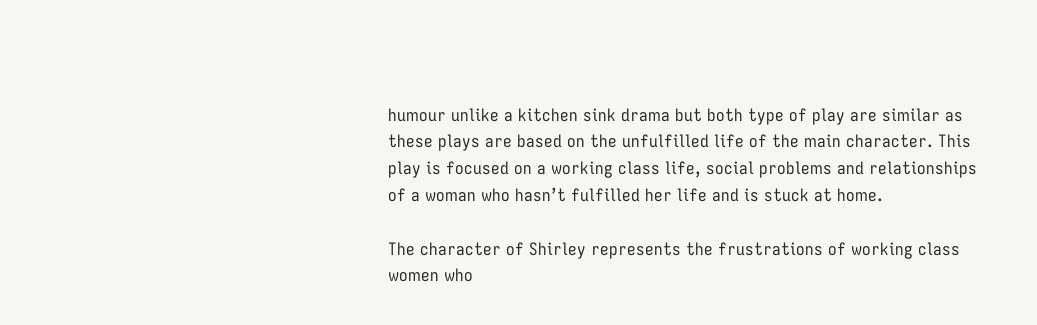humour unlike a kitchen sink drama but both type of play are similar as these plays are based on the unfulfilled life of the main character. This play is focused on a working class life, social problems and relationships of a woman who hasn’t fulfilled her life and is stuck at home.

The character of Shirley represents the frustrations of working class women who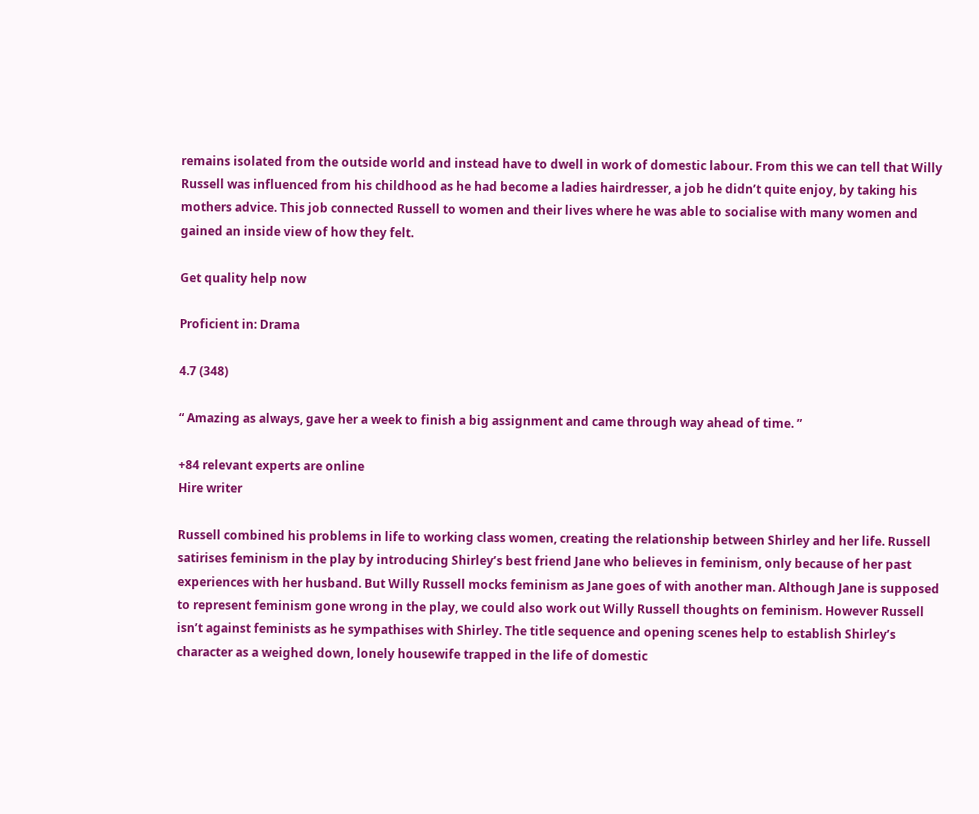remains isolated from the outside world and instead have to dwell in work of domestic labour. From this we can tell that Willy Russell was influenced from his childhood as he had become a ladies hairdresser, a job he didn’t quite enjoy, by taking his mothers advice. This job connected Russell to women and their lives where he was able to socialise with many women and gained an inside view of how they felt.

Get quality help now

Proficient in: Drama

4.7 (348)

“ Amazing as always, gave her a week to finish a big assignment and came through way ahead of time. ”

+84 relevant experts are online
Hire writer

Russell combined his problems in life to working class women, creating the relationship between Shirley and her life. Russell satirises feminism in the play by introducing Shirley’s best friend Jane who believes in feminism, only because of her past experiences with her husband. But Willy Russell mocks feminism as Jane goes of with another man. Although Jane is supposed to represent feminism gone wrong in the play, we could also work out Willy Russell thoughts on feminism. However Russell isn’t against feminists as he sympathises with Shirley. The title sequence and opening scenes help to establish Shirley’s character as a weighed down, lonely housewife trapped in the life of domestic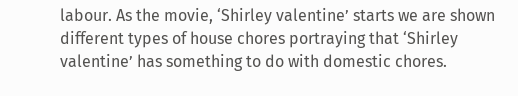labour. As the movie, ‘Shirley valentine’ starts we are shown different types of house chores portraying that ‘Shirley valentine’ has something to do with domestic chores.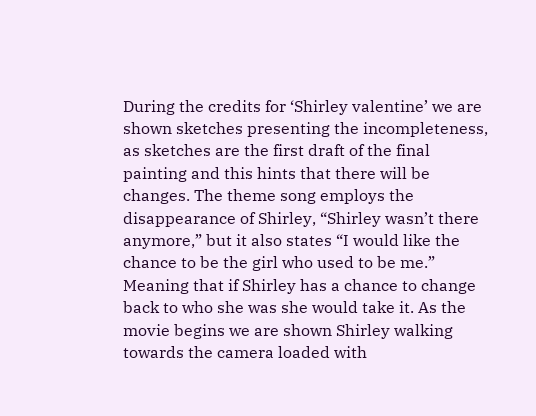During the credits for ‘Shirley valentine’ we are shown sketches presenting the incompleteness, as sketches are the first draft of the final painting and this hints that there will be changes. The theme song employs the disappearance of Shirley, “Shirley wasn’t there anymore,” but it also states “I would like the chance to be the girl who used to be me.” Meaning that if Shirley has a chance to change back to who she was she would take it. As the movie begins we are shown Shirley walking towards the camera loaded with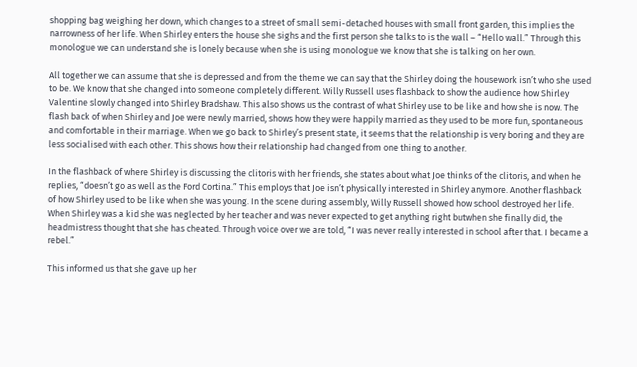shopping bag weighing her down, which changes to a street of small semi-detached houses with small front garden, this implies the narrowness of her life. When Shirley enters the house she sighs and the first person she talks to is the wall – “Hello wall.” Through this monologue we can understand she is lonely because when she is using monologue we know that she is talking on her own.

All together we can assume that she is depressed and from the theme we can say that the Shirley doing the housework isn’t who she used to be. We know that she changed into someone completely different. Willy Russell uses flashback to show the audience how Shirley Valentine slowly changed into Shirley Bradshaw. This also shows us the contrast of what Shirley use to be like and how she is now. The flash back of when Shirley and Joe were newly married, shows how they were happily married as they used to be more fun, spontaneous and comfortable in their marriage. When we go back to Shirley’s present state, it seems that the relationship is very boring and they are less socialised with each other. This shows how their relationship had changed from one thing to another.

In the flashback of where Shirley is discussing the clitoris with her friends, she states about what Joe thinks of the clitoris, and when he replies, “doesn’t go as well as the Ford Cortina.” This employs that Joe isn’t physically interested in Shirley anymore. Another flashback of how Shirley used to be like when she was young. In the scene during assembly, Willy Russell showed how school destroyed her life. When Shirley was a kid she was neglected by her teacher and was never expected to get anything right butwhen she finally did, the headmistress thought that she has cheated. Through voice over we are told, “I was never really interested in school after that. I became a rebel.”

This informed us that she gave up her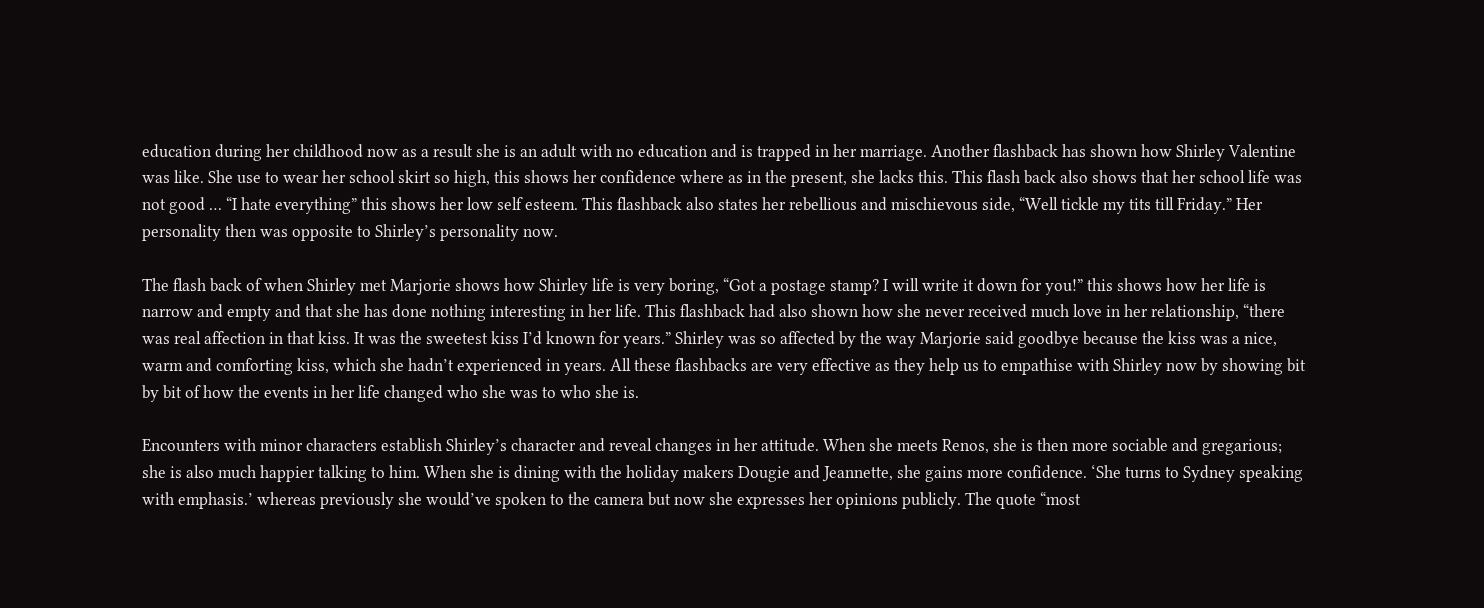education during her childhood now as a result she is an adult with no education and is trapped in her marriage. Another flashback has shown how Shirley Valentine was like. She use to wear her school skirt so high, this shows her confidence where as in the present, she lacks this. This flash back also shows that her school life was not good … “I hate everything” this shows her low self esteem. This flashback also states her rebellious and mischievous side, “Well tickle my tits till Friday.” Her personality then was opposite to Shirley’s personality now.

The flash back of when Shirley met Marjorie shows how Shirley life is very boring, “Got a postage stamp? I will write it down for you!” this shows how her life is narrow and empty and that she has done nothing interesting in her life. This flashback had also shown how she never received much love in her relationship, “there was real affection in that kiss. It was the sweetest kiss I’d known for years.” Shirley was so affected by the way Marjorie said goodbye because the kiss was a nice, warm and comforting kiss, which she hadn’t experienced in years. All these flashbacks are very effective as they help us to empathise with Shirley now by showing bit by bit of how the events in her life changed who she was to who she is.

Encounters with minor characters establish Shirley’s character and reveal changes in her attitude. When she meets Renos, she is then more sociable and gregarious; she is also much happier talking to him. When she is dining with the holiday makers Dougie and Jeannette, she gains more confidence. ‘She turns to Sydney speaking with emphasis.’ whereas previously she would’ve spoken to the camera but now she expresses her opinions publicly. The quote “most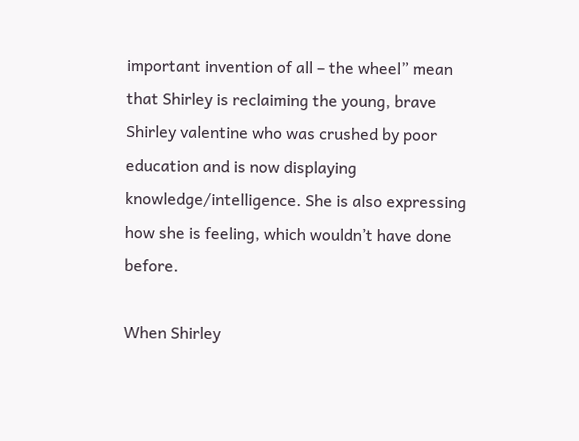important invention of all – the wheel” mean that Shirley is reclaiming the young, brave Shirley valentine who was crushed by poor education and is now displaying knowledge/intelligence. She is also expressing how she is feeling, which wouldn’t have done before.

When Shirley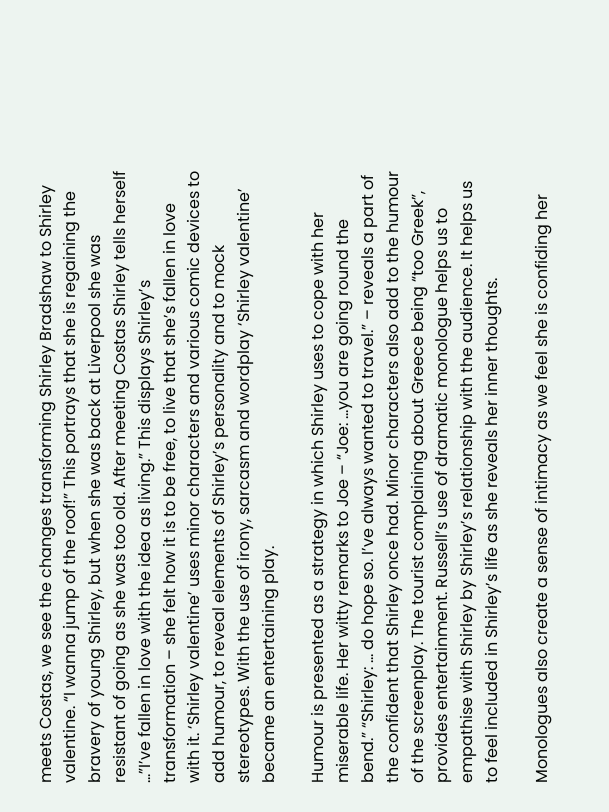meets Costas, we see the changes transforming Shirley Bradshaw to Shirley valentine. “I wanna jump of the roof!” This portrays that she is regaining the bravery of young Shirley, but when she was back at Liverpool she was resistant of going as she was too old. After meeting Costas Shirley tells herself …”I’ve fallen in love with the idea as living.” This displays Shirley’s transformation – she felt how it is to be free, to live that she’s fallen in love with it. ‘Shirley valentine’ uses minor characters and various comic devices to add humour, to reveal elements of Shirley’s personality and to mock stereotypes. With the use of irony, sarcasm and wordplay ‘Shirley valentine’ became an entertaining play.

Humour is presented as a strategy in which Shirley uses to cope with her miserable life. Her witty remarks to Joe – “Joe: …you are going round the bend.” “Shirley: … do hope so. I’ve always wanted to travel.” – reveals a part of the confident that Shirley once had. Minor characters also add to the humour of the screenplay. The tourist complaining about Greece being “too Greek”, provides entertainment. Russell’s use of dramatic monologue helps us to empathise with Shirley by Shirley’s relationship with the audience. It helps us to feel included in Shirley’s life as she reveals her inner thoughts.

Monologues also create a sense of intimacy as we feel she is confiding her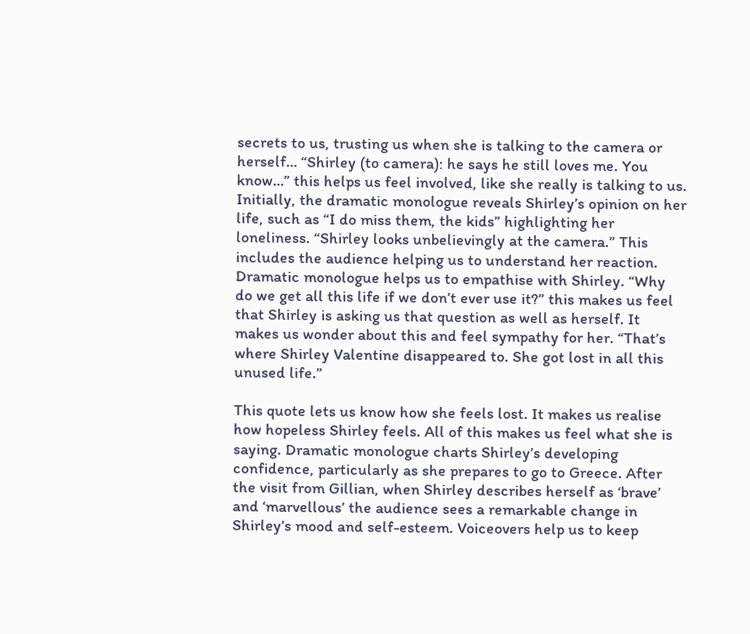secrets to us, trusting us when she is talking to the camera or herself… “Shirley (to camera): he says he still loves me. You know…” this helps us feel involved, like she really is talking to us. Initially, the dramatic monologue reveals Shirley’s opinion on her life, such as “I do miss them, the kids” highlighting her loneliness. “Shirley looks unbelievingly at the camera.” This includes the audience helping us to understand her reaction. Dramatic monologue helps us to empathise with Shirley. “Why do we get all this life if we don’t ever use it?” this makes us feel that Shirley is asking us that question as well as herself. It makes us wonder about this and feel sympathy for her. “That’s where Shirley Valentine disappeared to. She got lost in all this unused life.”

This quote lets us know how she feels lost. It makes us realise how hopeless Shirley feels. All of this makes us feel what she is saying. Dramatic monologue charts Shirley’s developing confidence, particularly as she prepares to go to Greece. After the visit from Gillian, when Shirley describes herself as ‘brave’ and ‘marvellous’ the audience sees a remarkable change in Shirley’s mood and self-esteem. Voiceovers help us to keep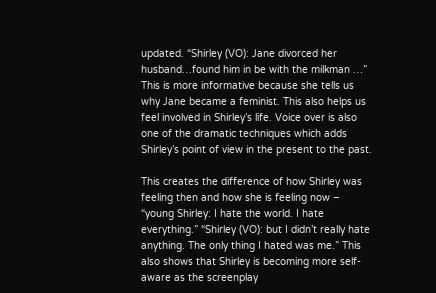updated. “Shirley (VO): Jane divorced her husband…found him in be with the milkman …” This is more informative because she tells us why Jane became a feminist. This also helps us feel involved in Shirley’s life. Voice over is also one of the dramatic techniques which adds Shirley’s point of view in the present to the past.

This creates the difference of how Shirley was feeling then and how she is feeling now – “young Shirley: I hate the world. I hate everything.” “Shirley (VO): but I didn’t really hate anything. The only thing I hated was me.” This also shows that Shirley is becoming more self-aware as the screenplay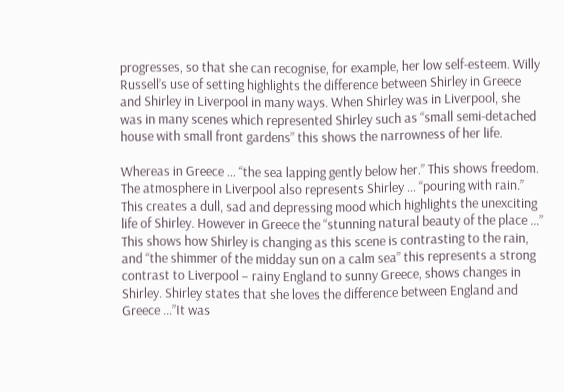progresses, so that she can recognise, for example, her low self-esteem. Willy Russell’s use of setting highlights the difference between Shirley in Greece and Shirley in Liverpool in many ways. When Shirley was in Liverpool, she was in many scenes which represented Shirley such as “small semi-detached house with small front gardens” this shows the narrowness of her life.

Whereas in Greece … “the sea lapping gently below her.” This shows freedom. The atmosphere in Liverpool also represents Shirley … “pouring with rain.” This creates a dull, sad and depressing mood which highlights the unexciting life of Shirley. However in Greece the “stunning natural beauty of the place …” This shows how Shirley is changing as this scene is contrasting to the rain, and “the shimmer of the midday sun on a calm sea” this represents a strong contrast to Liverpool – rainy England to sunny Greece, shows changes in Shirley. Shirley states that she loves the difference between England and Greece …”It was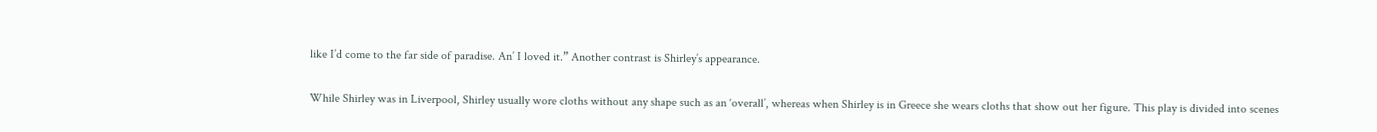like I’d come to the far side of paradise. An’ I loved it.” Another contrast is Shirley’s appearance.

While Shirley was in Liverpool, Shirley usually wore cloths without any shape such as an ‘overall’, whereas when Shirley is in Greece she wears cloths that show out her figure. This play is divided into scenes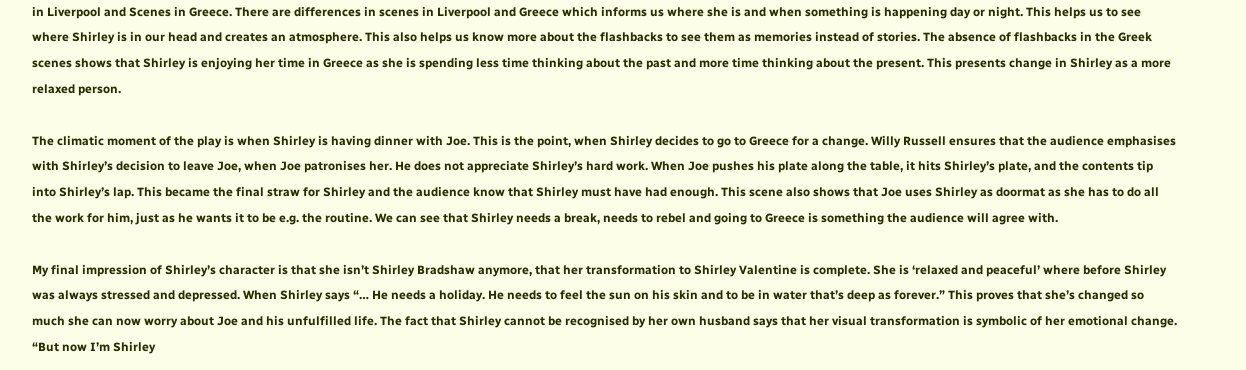in Liverpool and Scenes in Greece. There are differences in scenes in Liverpool and Greece which informs us where she is and when something is happening day or night. This helps us to see where Shirley is in our head and creates an atmosphere. This also helps us know more about the flashbacks to see them as memories instead of stories. The absence of flashbacks in the Greek scenes shows that Shirley is enjoying her time in Greece as she is spending less time thinking about the past and more time thinking about the present. This presents change in Shirley as a more relaxed person.

The climatic moment of the play is when Shirley is having dinner with Joe. This is the point, when Shirley decides to go to Greece for a change. Willy Russell ensures that the audience emphasises with Shirley’s decision to leave Joe, when Joe patronises her. He does not appreciate Shirley’s hard work. When Joe pushes his plate along the table, it hits Shirley’s plate, and the contents tip into Shirley’s lap. This became the final straw for Shirley and the audience know that Shirley must have had enough. This scene also shows that Joe uses Shirley as doormat as she has to do all the work for him, just as he wants it to be e.g. the routine. We can see that Shirley needs a break, needs to rebel and going to Greece is something the audience will agree with.

My final impression of Shirley’s character is that she isn’t Shirley Bradshaw anymore, that her transformation to Shirley Valentine is complete. She is ‘relaxed and peaceful’ where before Shirley was always stressed and depressed. When Shirley says “… He needs a holiday. He needs to feel the sun on his skin and to be in water that’s deep as forever.” This proves that she’s changed so much she can now worry about Joe and his unfulfilled life. The fact that Shirley cannot be recognised by her own husband says that her visual transformation is symbolic of her emotional change. “But now I’m Shirley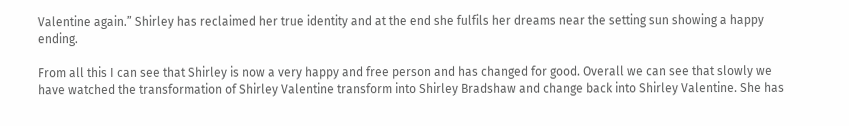Valentine again.” Shirley has reclaimed her true identity and at the end she fulfils her dreams near the setting sun showing a happy ending.

From all this I can see that Shirley is now a very happy and free person and has changed for good. Overall we can see that slowly we have watched the transformation of Shirley Valentine transform into Shirley Bradshaw and change back into Shirley Valentine. She has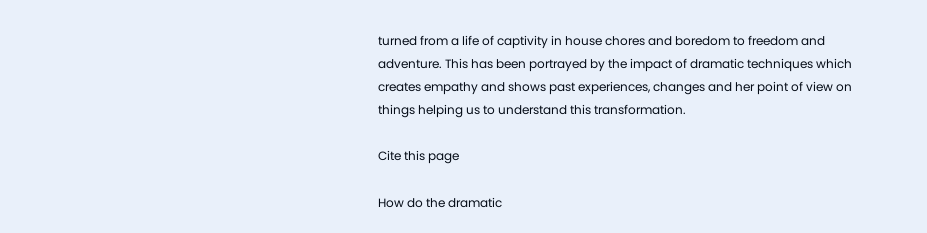turned from a life of captivity in house chores and boredom to freedom and adventure. This has been portrayed by the impact of dramatic techniques which creates empathy and shows past experiences, changes and her point of view on things helping us to understand this transformation.

Cite this page

How do the dramatic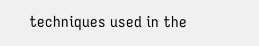techniques used in the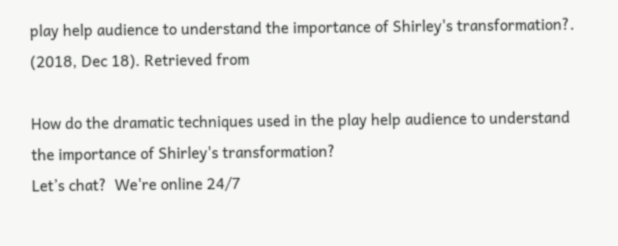play help audience to understand the importance of Shirley's transformation?. (2018, Dec 18). Retrieved from

How do the dramatic techniques used in the play help audience to understand the importance of Shirley's transformation?
Let’s chat?  We're online 24/7